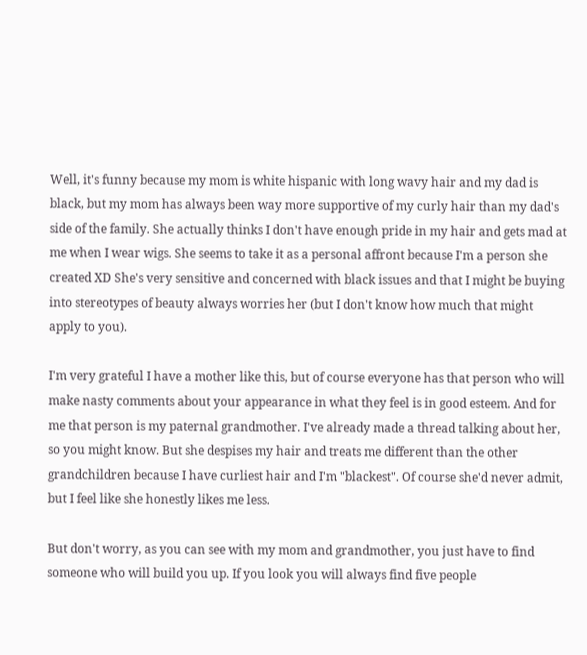Well, it's funny because my mom is white hispanic with long wavy hair and my dad is black, but my mom has always been way more supportive of my curly hair than my dad's side of the family. She actually thinks I don't have enough pride in my hair and gets mad at me when I wear wigs. She seems to take it as a personal affront because I'm a person she created XD She's very sensitive and concerned with black issues and that I might be buying into stereotypes of beauty always worries her (but I don't know how much that might apply to you).

I'm very grateful I have a mother like this, but of course everyone has that person who will make nasty comments about your appearance in what they feel is in good esteem. And for me that person is my paternal grandmother. I've already made a thread talking about her, so you might know. But she despises my hair and treats me different than the other grandchildren because I have curliest hair and I'm "blackest". Of course she'd never admit, but I feel like she honestly likes me less.

But don't worry, as you can see with my mom and grandmother, you just have to find someone who will build you up. If you look you will always find five people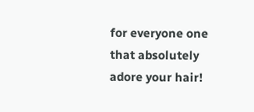for everyone one that absolutely adore your hair!